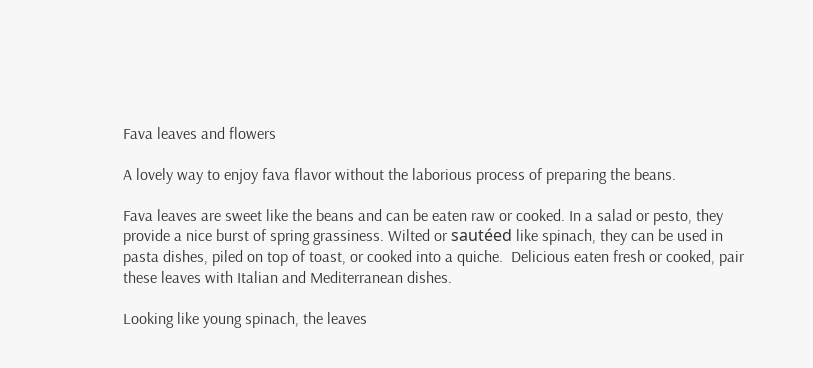Fava leaves and flowers

A lovely way to enjoy fava flavor without the laborious process of preparing the beans.

Fava leaves are sweet like the beans and can be eaten raw or cooked. In a salad or pesto, they provide a nice burst of spring grassiness. Wilted or sautéed like spinach, they can be used in pasta dishes, piled on top of toast, or cooked into a quiche.  Delicious eaten fresh or cooked, pair these leaves with Italian and Mediterranean dishes.

Looking like young spinach, the leaves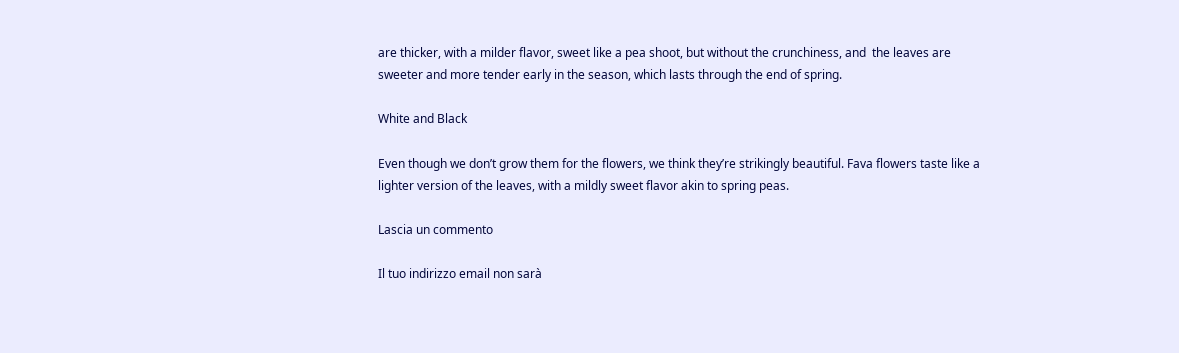are thicker, with a milder flavor, sweet like a pea shoot, but without the crunchiness, and  the leaves are sweeter and more tender early in the season, which lasts through the end of spring.

White and Black

Even though we don’t grow them for the flowers, we think they’re strikingly beautiful. Fava flowers taste like a lighter version of the leaves, with a mildly sweet flavor akin to spring peas.

Lascia un commento

Il tuo indirizzo email non sarà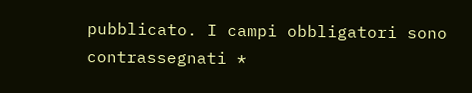pubblicato. I campi obbligatori sono contrassegnati *